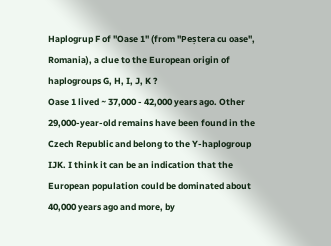Haplogrup F of "Oase 1" (from "Peștera cu oase", Romania), a clue to the European origin of haplogroups G, H, I, J, K ?
Oase 1 lived ~ 37,000 - 42,000 years ago. Other 29,000-year-old remains have been found in the Czech Republic and belong to the Y-haplogroup IJK. I think it can be an indication that the European population could be dominated about 40,000 years ago and more, by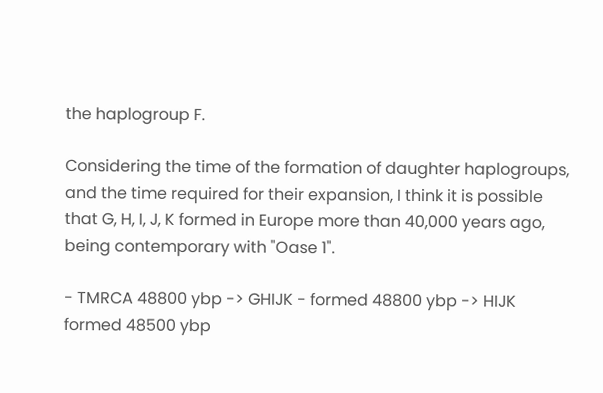the haplogroup F.

Considering the time of the formation of daughter haplogroups, and the time required for their expansion, I think it is possible that G, H, I, J, K formed in Europe more than 40,000 years ago, being contemporary with "Oase 1".

- TMRCA 48800 ybp -> GHIJK - formed 48800 ybp -> HIJK formed 48500 ybp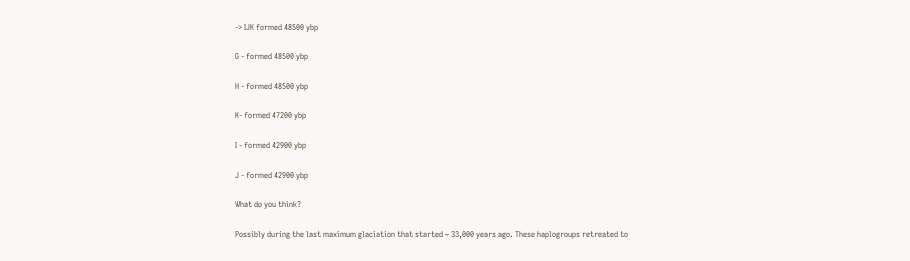-> IJK formed 48500 ybp

G - formed 48500 ybp

H - formed 48500 ybp

K- formed 47200 ybp

I - formed 42900 ybp

J - formed 42900 ybp

What do you think?

Possibly during the last maximum glaciation that started ~ 33,000 years ago. These haplogroups retreated to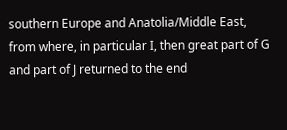southern Europe and Anatolia/Middle East, from where, in particular I, then great part of G and part of J returned to the end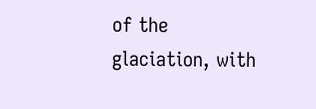of the glaciation, with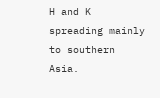H and K spreading mainly to southern Asia.